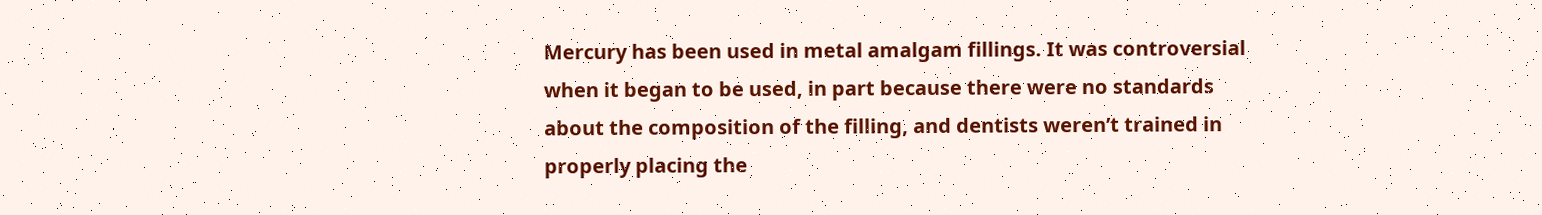Mercury has been used in metal amalgam fillings. It was controversial when it began to be used, in part because there were no standards about the composition of the filling, and dentists weren’t trained in properly placing the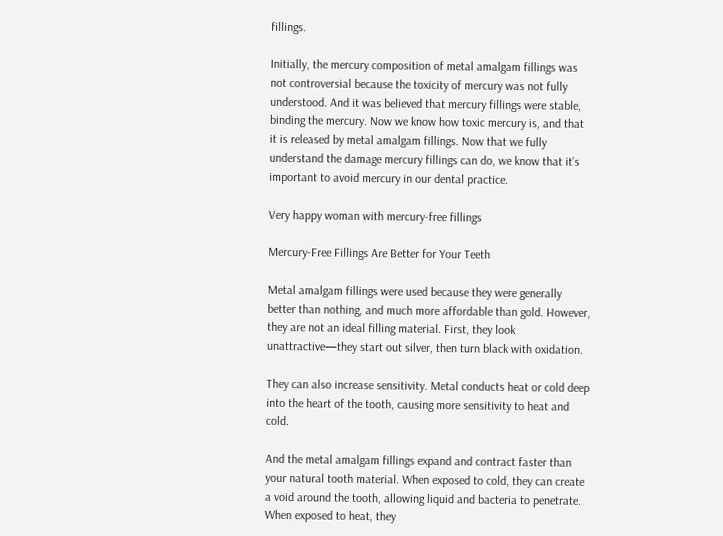fillings.

Initially, the mercury composition of metal amalgam fillings was not controversial because the toxicity of mercury was not fully understood. And it was believed that mercury fillings were stable, binding the mercury. Now we know how toxic mercury is, and that it is released by metal amalgam fillings. Now that we fully understand the damage mercury fillings can do, we know that it’s important to avoid mercury in our dental practice.

Very happy woman with mercury-free fillings

Mercury-Free Fillings Are Better for Your Teeth

Metal amalgam fillings were used because they were generally better than nothing, and much more affordable than gold. However, they are not an ideal filling material. First, they look unattractive—they start out silver, then turn black with oxidation.

They can also increase sensitivity. Metal conducts heat or cold deep into the heart of the tooth, causing more sensitivity to heat and cold.

And the metal amalgam fillings expand and contract faster than your natural tooth material. When exposed to cold, they can create a void around the tooth, allowing liquid and bacteria to penetrate. When exposed to heat, they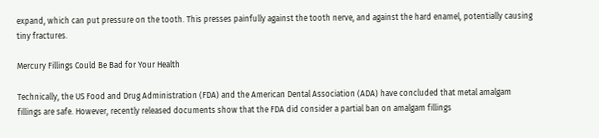expand, which can put pressure on the tooth. This presses painfully against the tooth nerve, and against the hard enamel, potentially causing tiny fractures.

Mercury Fillings Could Be Bad for Your Health

Technically, the US Food and Drug Administration (FDA) and the American Dental Association (ADA) have concluded that metal amalgam fillings are safe. However, recently released documents show that the FDA did consider a partial ban on amalgam fillings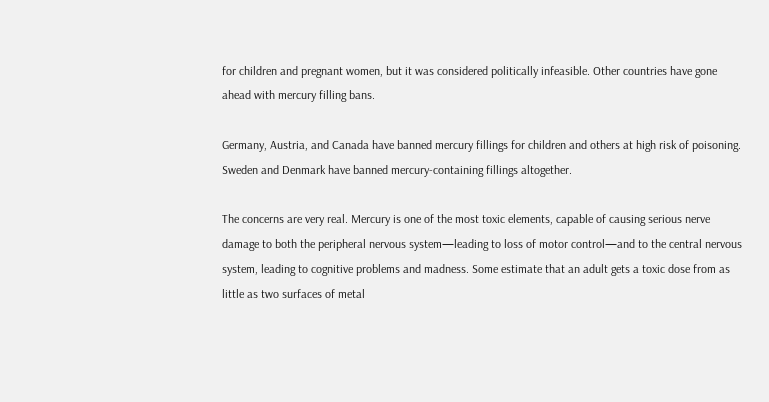for children and pregnant women, but it was considered politically infeasible. Other countries have gone ahead with mercury filling bans.

Germany, Austria, and Canada have banned mercury fillings for children and others at high risk of poisoning. Sweden and Denmark have banned mercury-containing fillings altogether.

The concerns are very real. Mercury is one of the most toxic elements, capable of causing serious nerve damage to both the peripheral nervous system—leading to loss of motor control—and to the central nervous system, leading to cognitive problems and madness. Some estimate that an adult gets a toxic dose from as little as two surfaces of metal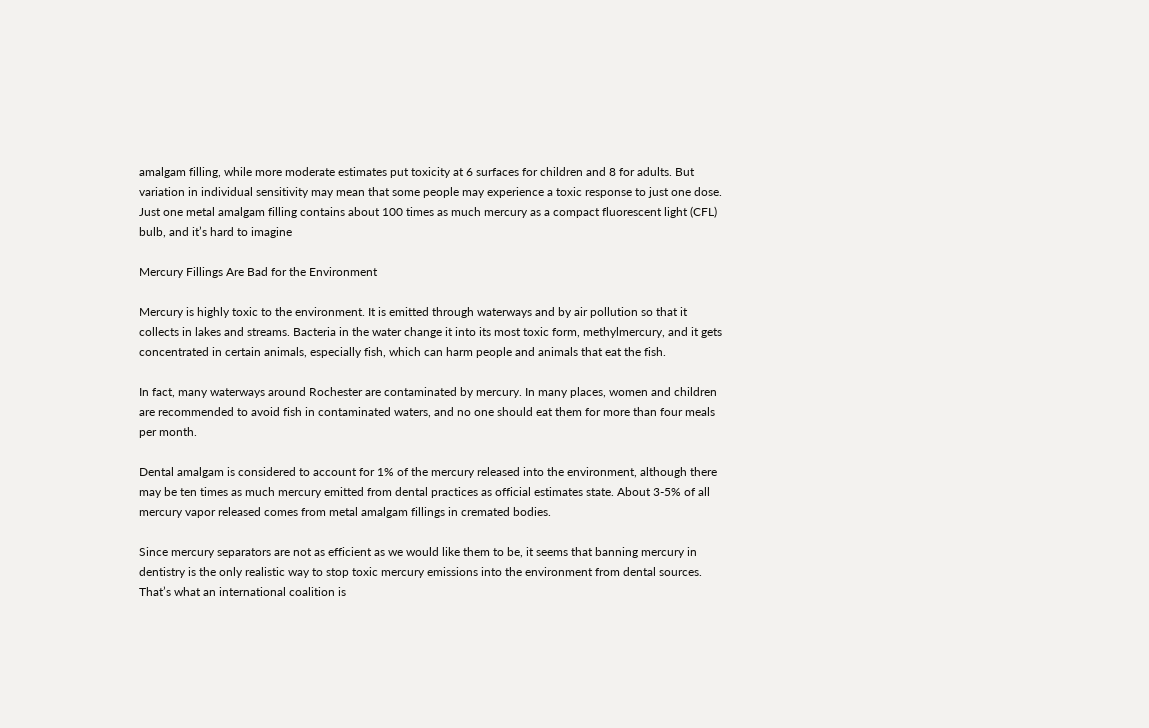amalgam filling, while more moderate estimates put toxicity at 6 surfaces for children and 8 for adults. But variation in individual sensitivity may mean that some people may experience a toxic response to just one dose. Just one metal amalgam filling contains about 100 times as much mercury as a compact fluorescent light (CFL) bulb, and it’s hard to imagine

Mercury Fillings Are Bad for the Environment

Mercury is highly toxic to the environment. It is emitted through waterways and by air pollution so that it collects in lakes and streams. Bacteria in the water change it into its most toxic form, methylmercury, and it gets concentrated in certain animals, especially fish, which can harm people and animals that eat the fish.

In fact, many waterways around Rochester are contaminated by mercury. In many places, women and children are recommended to avoid fish in contaminated waters, and no one should eat them for more than four meals per month.

Dental amalgam is considered to account for 1% of the mercury released into the environment, although there may be ten times as much mercury emitted from dental practices as official estimates state. About 3-5% of all mercury vapor released comes from metal amalgam fillings in cremated bodies.

Since mercury separators are not as efficient as we would like them to be, it seems that banning mercury in dentistry is the only realistic way to stop toxic mercury emissions into the environment from dental sources. That’s what an international coalition is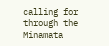calling for through the Minamata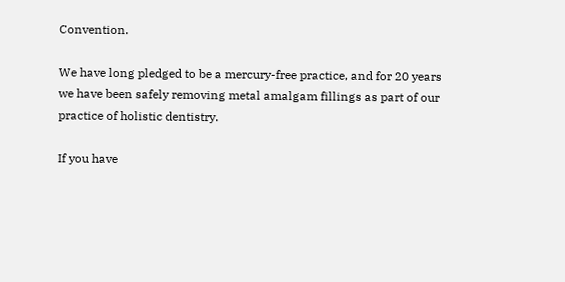Convention.

We have long pledged to be a mercury-free practice, and for 20 years we have been safely removing metal amalgam fillings as part of our practice of holistic dentistry.

If you have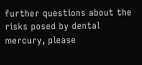further questions about the risks posed by dental mercury, please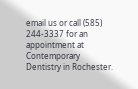email us or call (585) 244-3337 for an appointment at Contemporary Dentistry in Rochester.